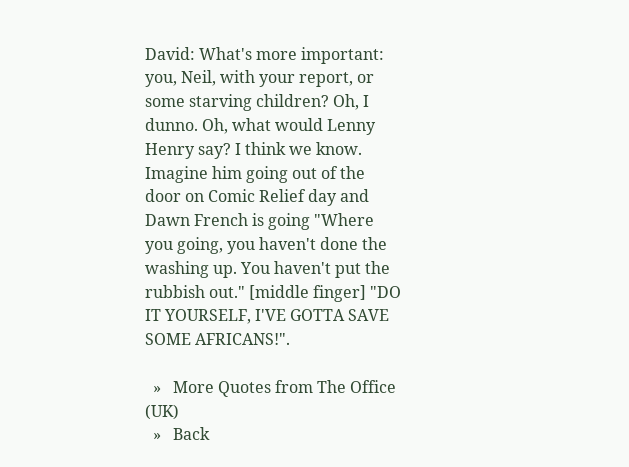David: What's more important: you, Neil, with your report, or some starving children? Oh, I dunno. Oh, what would Lenny Henry say? I think we know. Imagine him going out of the door on Comic Relief day and Dawn French is going "Where you going, you haven't done the washing up. You haven't put the rubbish out." [middle finger] "DO IT YOURSELF, I'VE GOTTA SAVE SOME AFRICANS!".

  »   More Quotes from The Office (UK)
  »   Back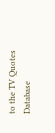to the TV Quotes Database